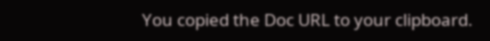You copied the Doc URL to your clipboard.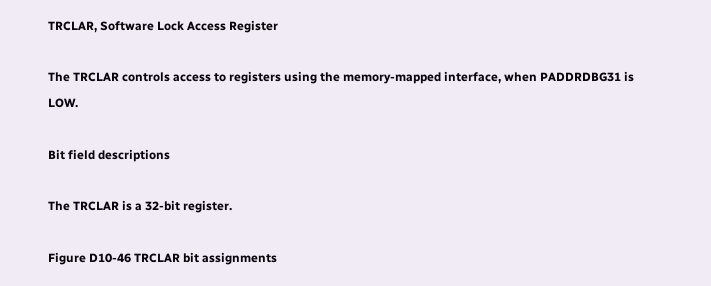TRCLAR, Software Lock Access Register

The TRCLAR controls access to registers using the memory-mapped interface, when PADDRDBG31 is LOW.

Bit field descriptions

The TRCLAR is a 32-bit register.

Figure D10-46 TRCLAR bit assignments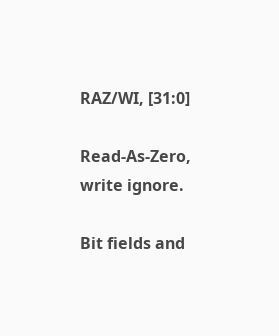RAZ/WI, [31:0]

Read-As-Zero, write ignore.

Bit fields and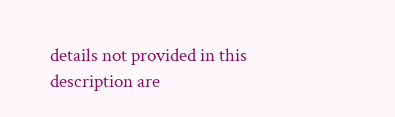details not provided in this description are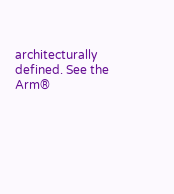architecturally defined. See the Arm®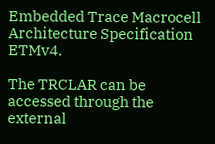Embedded Trace Macrocell Architecture Specification ETMv4.

The TRCLAR can be accessed through the external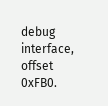debug interface, offset 0xFB0.